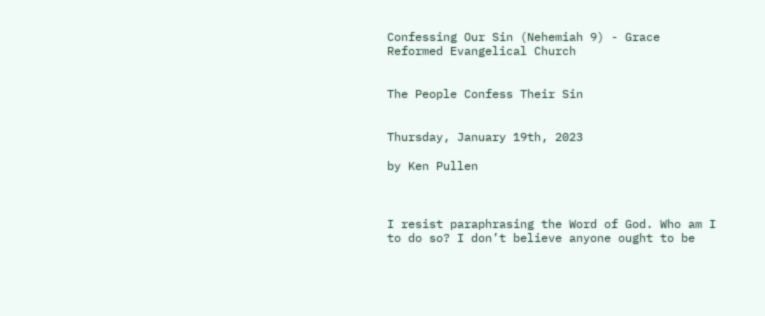Confessing Our Sin (Nehemiah 9) - Grace Reformed Evangelical Church


The People Confess Their Sin


Thursday, January 19th, 2023

by Ken Pullen



I resist paraphrasing the Word of God. Who am I to do so? I don’t believe anyone ought to be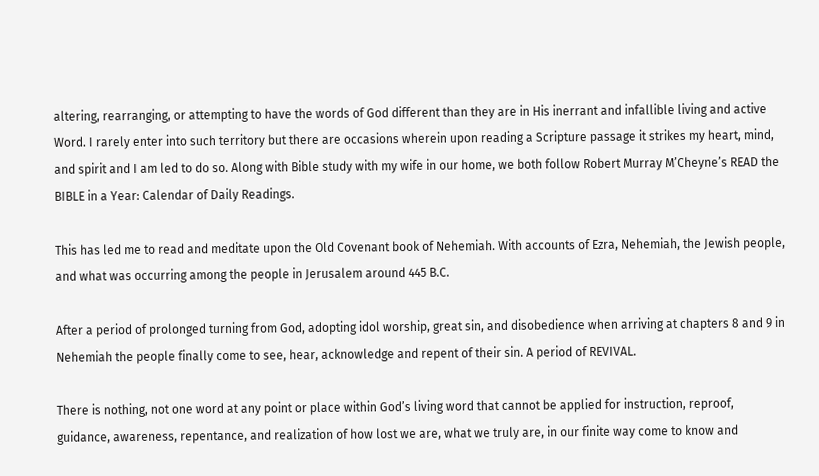altering, rearranging, or attempting to have the words of God different than they are in His inerrant and infallible living and active Word. I rarely enter into such territory but there are occasions wherein upon reading a Scripture passage it strikes my heart, mind, and spirit and I am led to do so. Along with Bible study with my wife in our home, we both follow Robert Murray M’Cheyne’s READ the BIBLE in a Year: Calendar of Daily Readings.

This has led me to read and meditate upon the Old Covenant book of Nehemiah. With accounts of Ezra, Nehemiah, the Jewish people, and what was occurring among the people in Jerusalem around 445 B.C.

After a period of prolonged turning from God, adopting idol worship, great sin, and disobedience when arriving at chapters 8 and 9 in Nehemiah the people finally come to see, hear, acknowledge and repent of their sin. A period of REVIVAL.

There is nothing, not one word at any point or place within God’s living word that cannot be applied for instruction, reproof, guidance, awareness, repentance, and realization of how lost we are, what we truly are, in our finite way come to know and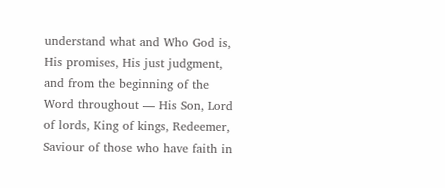understand what and Who God is, His promises, His just judgment, and from the beginning of the Word throughout — His Son, Lord of lords, King of kings, Redeemer, Saviour of those who have faith in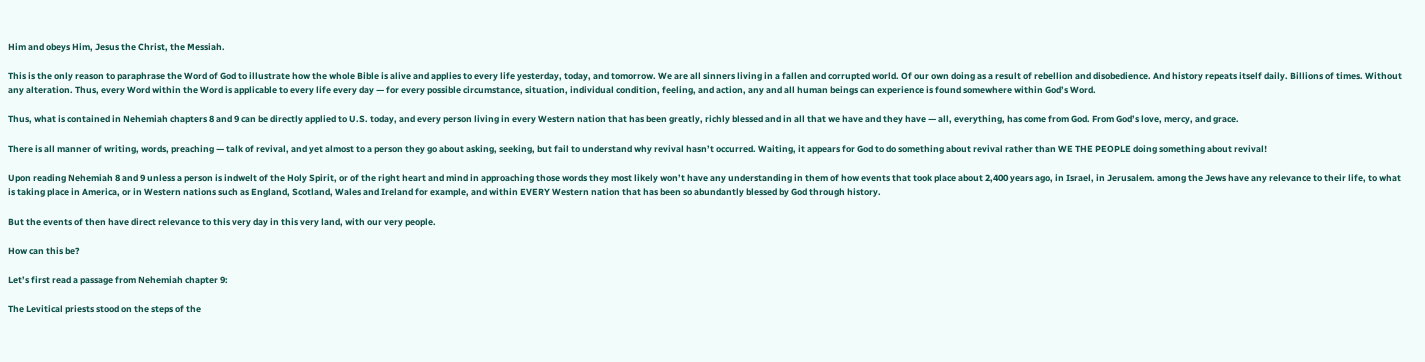Him and obeys Him, Jesus the Christ, the Messiah.

This is the only reason to paraphrase the Word of God to illustrate how the whole Bible is alive and applies to every life yesterday, today, and tomorrow. We are all sinners living in a fallen and corrupted world. Of our own doing as a result of rebellion and disobedience. And history repeats itself daily. Billions of times. Without any alteration. Thus, every Word within the Word is applicable to every life every day — for every possible circumstance, situation, individual condition, feeling, and action, any and all human beings can experience is found somewhere within God’s Word.

Thus, what is contained in Nehemiah chapters 8 and 9 can be directly applied to U.S. today, and every person living in every Western nation that has been greatly, richly blessed and in all that we have and they have — all, everything, has come from God. From God’s love, mercy, and grace.

There is all manner of writing, words, preaching — talk of revival, and yet almost to a person they go about asking, seeking, but fail to understand why revival hasn’t occurred. Waiting, it appears for God to do something about revival rather than WE THE PEOPLE doing something about revival!

Upon reading Nehemiah 8 and 9 unless a person is indwelt of the Holy Spirit, or of the right heart and mind in approaching those words they most likely won’t have any understanding in them of how events that took place about 2,400 years ago, in Israel, in Jerusalem. among the Jews have any relevance to their life, to what is taking place in America, or in Western nations such as England, Scotland, Wales and Ireland for example, and within EVERY Western nation that has been so abundantly blessed by God through history.

But the events of then have direct relevance to this very day in this very land, with our very people.

How can this be?

Let’s first read a passage from Nehemiah chapter 9:

The Levitical priests stood on the steps of the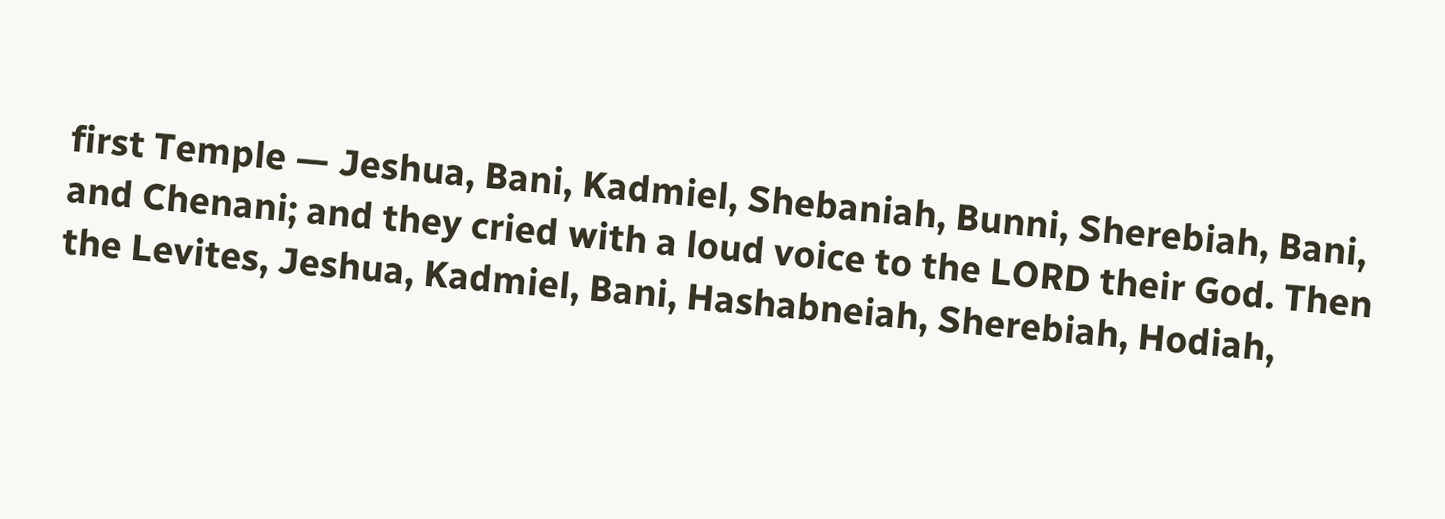first Temple — Jeshua, Bani, Kadmiel, Shebaniah, Bunni, Sherebiah, Bani, and Chenani; and they cried with a loud voice to the LORD their God. Then the Levites, Jeshua, Kadmiel, Bani, Hashabneiah, Sherebiah, Hodiah,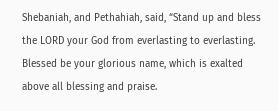Shebaniah, and Pethahiah, said, “Stand up and bless the LORD your God from everlasting to everlasting. Blessed be your glorious name, which is exalted above all blessing and praise.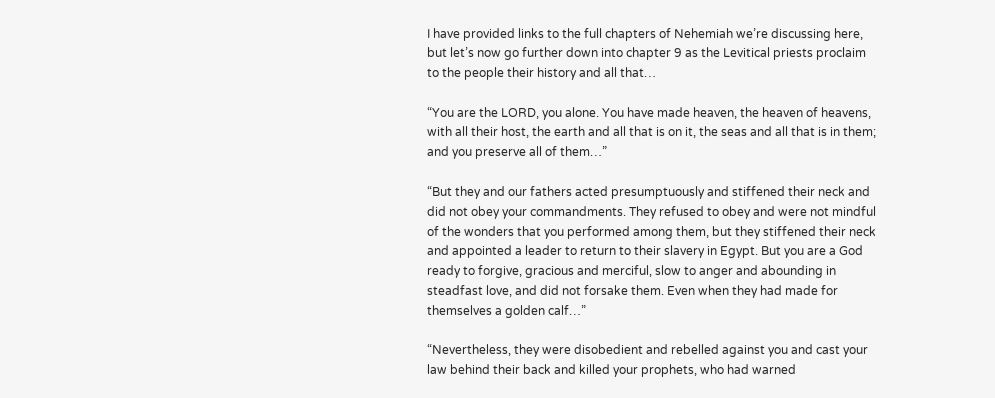I have provided links to the full chapters of Nehemiah we’re discussing here, but let’s now go further down into chapter 9 as the Levitical priests proclaim to the people their history and all that…

“You are the LORD, you alone. You have made heaven, the heaven of heavens, with all their host, the earth and all that is on it, the seas and all that is in them; and you preserve all of them…”

“But they and our fathers acted presumptuously and stiffened their neck and did not obey your commandments. They refused to obey and were not mindful of the wonders that you performed among them, but they stiffened their neck and appointed a leader to return to their slavery in Egypt. But you are a God ready to forgive, gracious and merciful, slow to anger and abounding in steadfast love, and did not forsake them. Even when they had made for themselves a golden calf…”

“Nevertheless, they were disobedient and rebelled against you and cast your law behind their back and killed your prophets, who had warned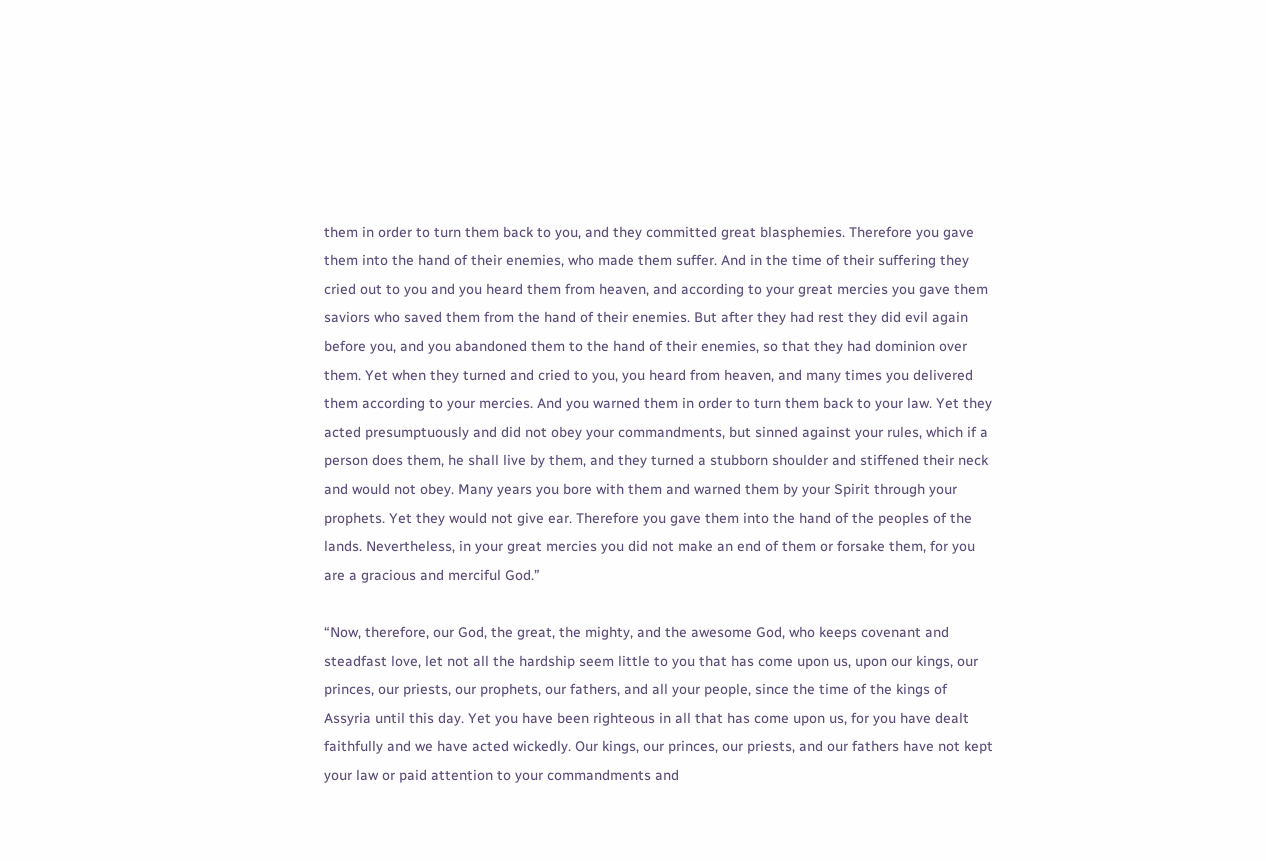them in order to turn them back to you, and they committed great blasphemies. Therefore you gave them into the hand of their enemies, who made them suffer. And in the time of their suffering they cried out to you and you heard them from heaven, and according to your great mercies you gave them saviors who saved them from the hand of their enemies. But after they had rest they did evil again before you, and you abandoned them to the hand of their enemies, so that they had dominion over them. Yet when they turned and cried to you, you heard from heaven, and many times you delivered them according to your mercies. And you warned them in order to turn them back to your law. Yet they acted presumptuously and did not obey your commandments, but sinned against your rules, which if a person does them, he shall live by them, and they turned a stubborn shoulder and stiffened their neck and would not obey. Many years you bore with them and warned them by your Spirit through your prophets. Yet they would not give ear. Therefore you gave them into the hand of the peoples of the lands. Nevertheless, in your great mercies you did not make an end of them or forsake them, for you are a gracious and merciful God.”

“Now, therefore, our God, the great, the mighty, and the awesome God, who keeps covenant and steadfast love, let not all the hardship seem little to you that has come upon us, upon our kings, our princes, our priests, our prophets, our fathers, and all your people, since the time of the kings of Assyria until this day. Yet you have been righteous in all that has come upon us, for you have dealt faithfully and we have acted wickedly. Our kings, our princes, our priests, and our fathers have not kept your law or paid attention to your commandments and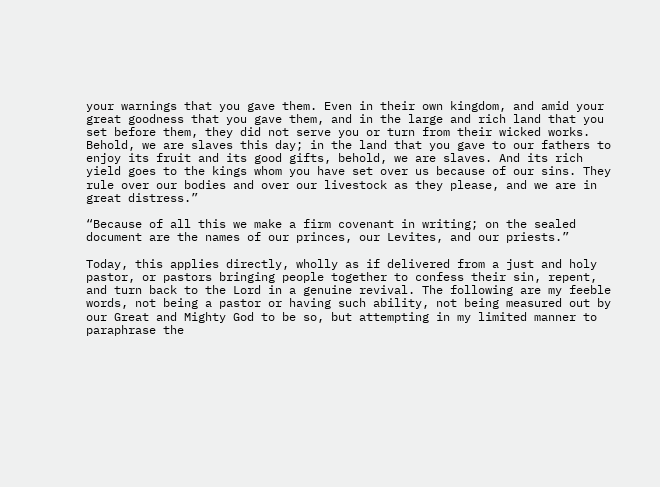your warnings that you gave them. Even in their own kingdom, and amid your great goodness that you gave them, and in the large and rich land that you set before them, they did not serve you or turn from their wicked works. Behold, we are slaves this day; in the land that you gave to our fathers to enjoy its fruit and its good gifts, behold, we are slaves. And its rich yield goes to the kings whom you have set over us because of our sins. They rule over our bodies and over our livestock as they please, and we are in great distress.”

“Because of all this we make a firm covenant in writing; on the sealed document are the names of our princes, our Levites, and our priests.”

Today, this applies directly, wholly as if delivered from a just and holy pastor, or pastors bringing people together to confess their sin, repent, and turn back to the Lord in a genuine revival. The following are my feeble words, not being a pastor or having such ability, not being measured out by our Great and Mighty God to be so, but attempting in my limited manner to paraphrase the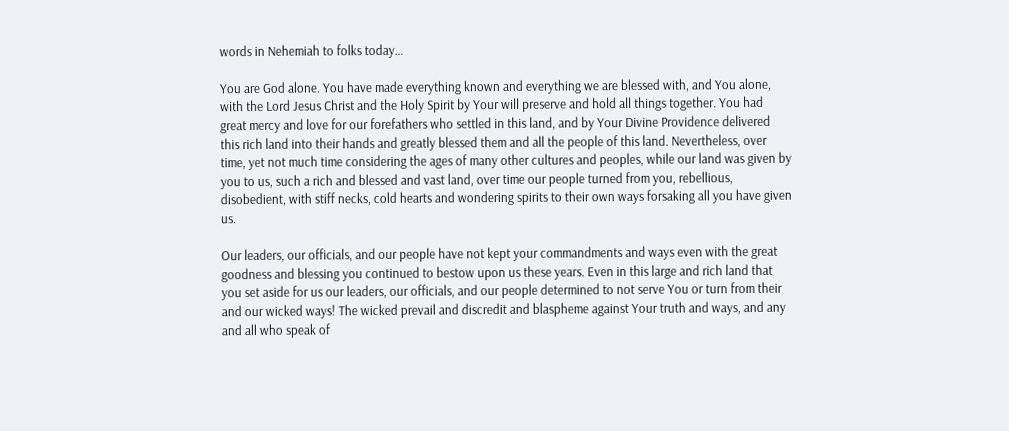words in Nehemiah to folks today…

You are God alone. You have made everything known and everything we are blessed with, and You alone, with the Lord Jesus Christ and the Holy Spirit by Your will preserve and hold all things together. You had great mercy and love for our forefathers who settled in this land, and by Your Divine Providence delivered this rich land into their hands and greatly blessed them and all the people of this land. Nevertheless, over time, yet not much time considering the ages of many other cultures and peoples, while our land was given by you to us, such a rich and blessed and vast land, over time our people turned from you, rebellious, disobedient, with stiff necks, cold hearts and wondering spirits to their own ways forsaking all you have given us.

Our leaders, our officials, and our people have not kept your commandments and ways even with the great goodness and blessing you continued to bestow upon us these years. Even in this large and rich land that you set aside for us our leaders, our officials, and our people determined to not serve You or turn from their and our wicked ways! The wicked prevail and discredit and blaspheme against Your truth and ways, and any and all who speak of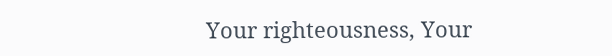Your righteousness, Your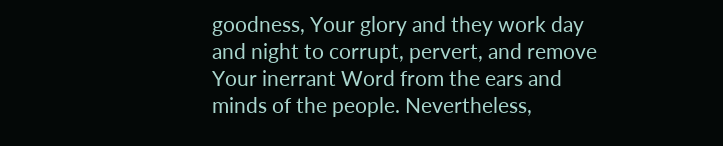goodness, Your glory and they work day and night to corrupt, pervert, and remove Your inerrant Word from the ears and minds of the people. Nevertheless,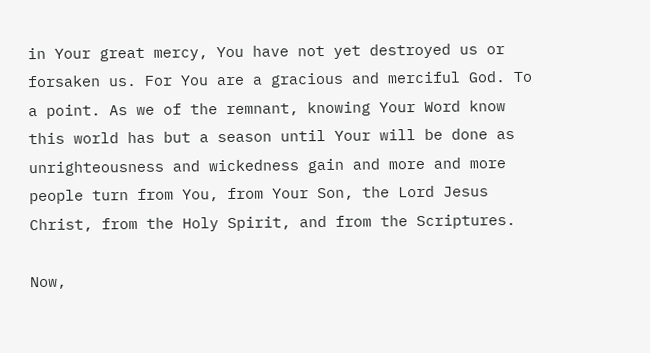in Your great mercy, You have not yet destroyed us or forsaken us. For You are a gracious and merciful God. To a point. As we of the remnant, knowing Your Word know this world has but a season until Your will be done as unrighteousness and wickedness gain and more and more people turn from You, from Your Son, the Lord Jesus Christ, from the Holy Spirit, and from the Scriptures.

Now,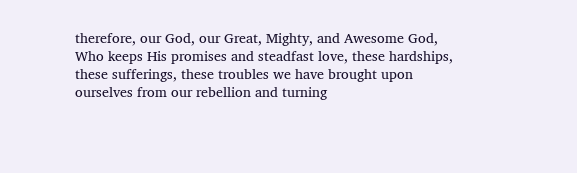therefore, our God, our Great, Mighty, and Awesome God, Who keeps His promises and steadfast love, these hardships, these sufferings, these troubles we have brought upon ourselves from our rebellion and turning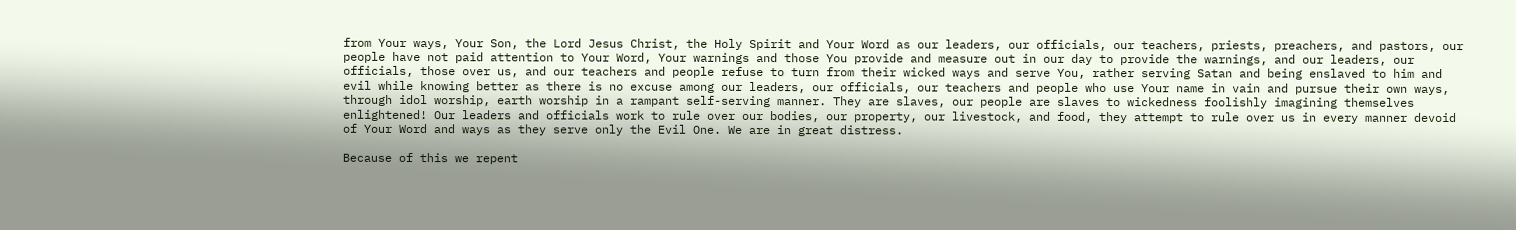from Your ways, Your Son, the Lord Jesus Christ, the Holy Spirit and Your Word as our leaders, our officials, our teachers, priests, preachers, and pastors, our people have not paid attention to Your Word, Your warnings and those You provide and measure out in our day to provide the warnings, and our leaders, our officials, those over us, and our teachers and people refuse to turn from their wicked ways and serve You, rather serving Satan and being enslaved to him and evil while knowing better as there is no excuse among our leaders, our officials, our teachers and people who use Your name in vain and pursue their own ways, through idol worship, earth worship in a rampant self-serving manner. They are slaves, our people are slaves to wickedness foolishly imagining themselves enlightened! Our leaders and officials work to rule over our bodies, our property, our livestock, and food, they attempt to rule over us in every manner devoid of Your Word and ways as they serve only the Evil One. We are in great distress.

Because of this we repent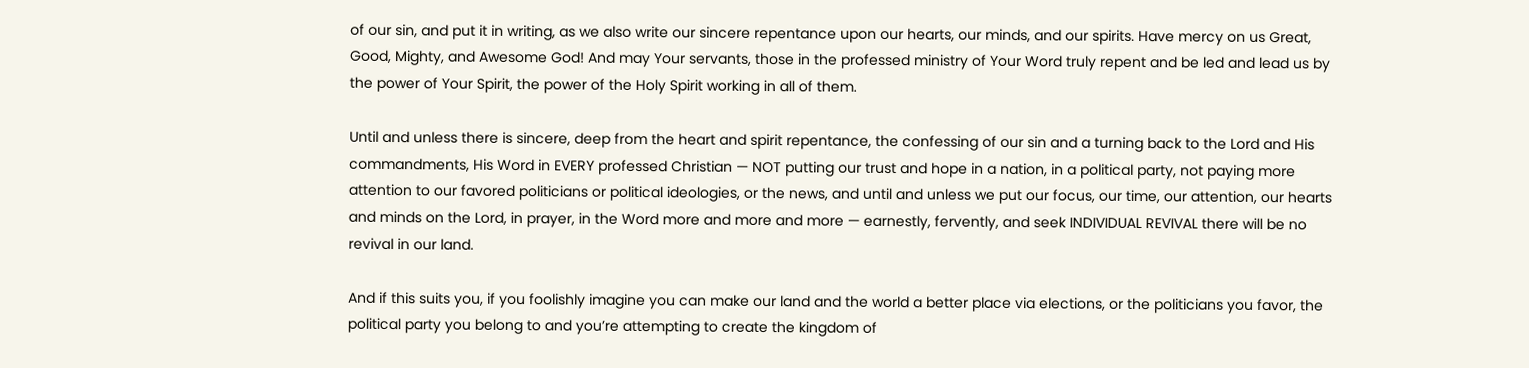of our sin, and put it in writing, as we also write our sincere repentance upon our hearts, our minds, and our spirits. Have mercy on us Great, Good, Mighty, and Awesome God! And may Your servants, those in the professed ministry of Your Word truly repent and be led and lead us by the power of Your Spirit, the power of the Holy Spirit working in all of them.

Until and unless there is sincere, deep from the heart and spirit repentance, the confessing of our sin and a turning back to the Lord and His commandments, His Word in EVERY professed Christian — NOT putting our trust and hope in a nation, in a political party, not paying more attention to our favored politicians or political ideologies, or the news, and until and unless we put our focus, our time, our attention, our hearts and minds on the Lord, in prayer, in the Word more and more and more — earnestly, fervently, and seek INDIVIDUAL REVIVAL there will be no revival in our land.

And if this suits you, if you foolishly imagine you can make our land and the world a better place via elections, or the politicians you favor, the political party you belong to and you’re attempting to create the kingdom of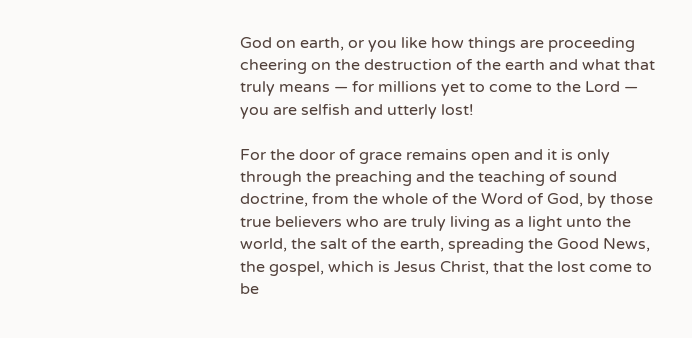God on earth, or you like how things are proceeding cheering on the destruction of the earth and what that truly means — for millions yet to come to the Lord — you are selfish and utterly lost!

For the door of grace remains open and it is only through the preaching and the teaching of sound doctrine, from the whole of the Word of God, by those true believers who are truly living as a light unto the world, the salt of the earth, spreading the Good News, the gospel, which is Jesus Christ, that the lost come to be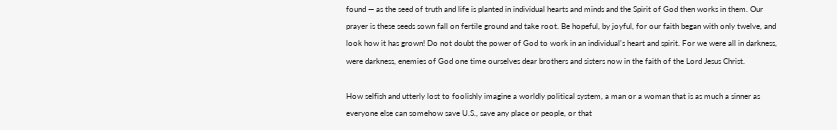found — as the seed of truth and life is planted in individual hearts and minds and the Spirit of God then works in them. Our prayer is these seeds sown fall on fertile ground and take root. Be hopeful, by joyful, for our faith began with only twelve, and look how it has grown! Do not doubt the power of God to work in an individual’s heart and spirit. For we were all in darkness, were darkness, enemies of God one time ourselves dear brothers and sisters now in the faith of the Lord Jesus Christ.

How selfish and utterly lost to foolishly imagine a worldly political system, a man or a woman that is as much a sinner as everyone else can somehow save U.S., save any place or people, or that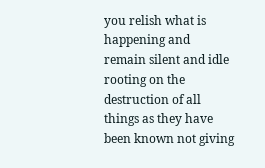you relish what is happening and remain silent and idle rooting on the destruction of all things as they have been known not giving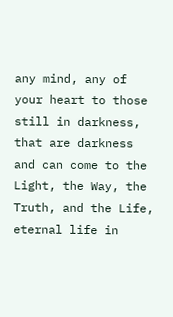any mind, any of your heart to those still in darkness, that are darkness and can come to the Light, the Way, the Truth, and the Life, eternal life in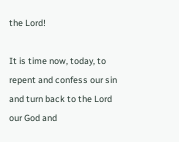the Lord!

It is time now, today, to repent and confess our sin and turn back to the Lord our God and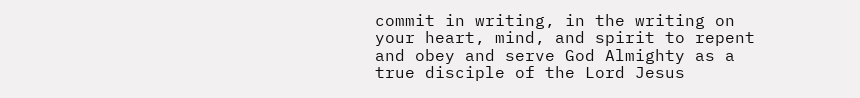commit in writing, in the writing on your heart, mind, and spirit to repent and obey and serve God Almighty as a true disciple of the Lord Jesus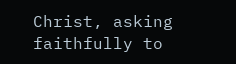Christ, asking faithfully to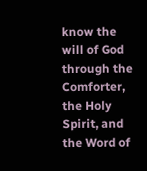know the will of God through the Comforter, the Holy Spirit, and the Word of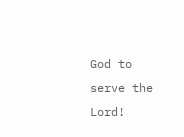God to serve the Lord!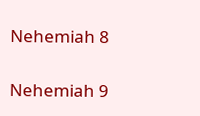Nehemiah 8

Nehemiah 9